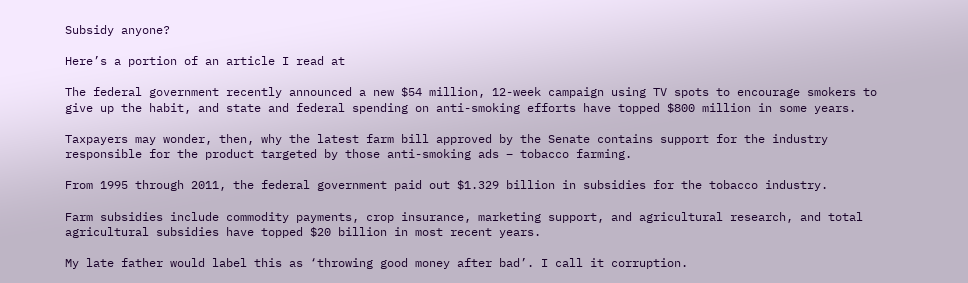Subsidy anyone?

Here’s a portion of an article I read at

The federal government recently announced a new $54 million, 12-week campaign using TV spots to encourage smokers to give up the habit, and state and federal spending on anti-smoking efforts have topped $800 million in some years.

Taxpayers may wonder, then, why the latest farm bill approved by the Senate contains support for the industry responsible for the product targeted by those anti-smoking ads – tobacco farming.

From 1995 through 2011, the federal government paid out $1.329 billion in subsidies for the tobacco industry.

Farm subsidies include commodity payments, crop insurance, marketing support, and agricultural research, and total agricultural subsidies have topped $20 billion in most recent years.

My late father would label this as ‘throwing good money after bad’. I call it corruption.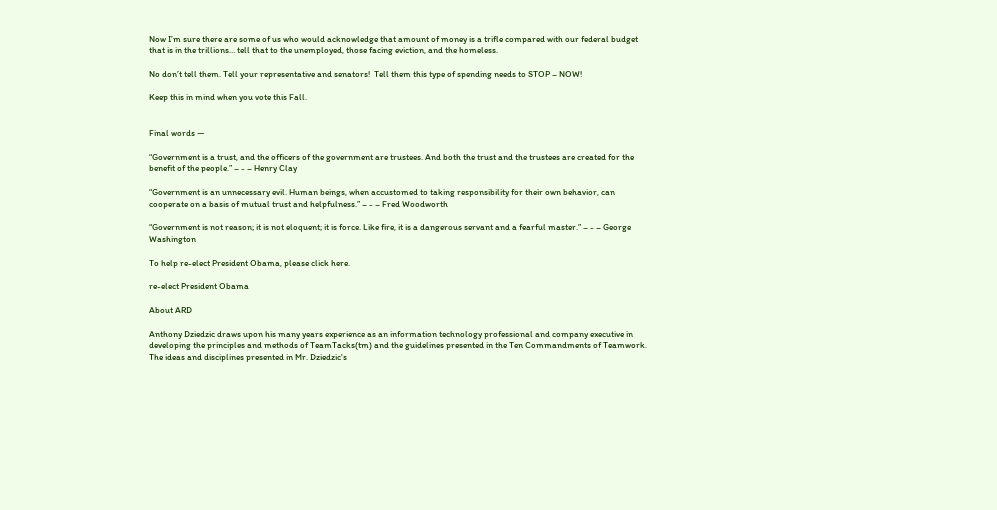Now I’m sure there are some of us who would acknowledge that amount of money is a trifle compared with our federal budget that is in the trillions… tell that to the unemployed, those facing eviction, and the homeless.

No don’t tell them. Tell your representative and senators!  Tell them this type of spending needs to STOP – NOW!

Keep this in mind when you vote this Fall.


Final words —

“Government is a trust, and the officers of the government are trustees. And both the trust and the trustees are created for the benefit of the people.” – - – Henry Clay

“Government is an unnecessary evil. Human beings, when accustomed to taking responsibility for their own behavior, can cooperate on a basis of mutual trust and helpfulness.” – - – Fred Woodworth

“Government is not reason; it is not eloquent; it is force. Like fire, it is a dangerous servant and a fearful master.” – - – George Washington

To help re-elect President Obama, please click here.

re-elect President Obama

About ARD

Anthony Dziedzic draws upon his many years experience as an information technology professional and company executive in developing the principles and methods of TeamTacks(tm) and the guidelines presented in the Ten Commandments of Teamwork. The ideas and disciplines presented in Mr. Dziedzic's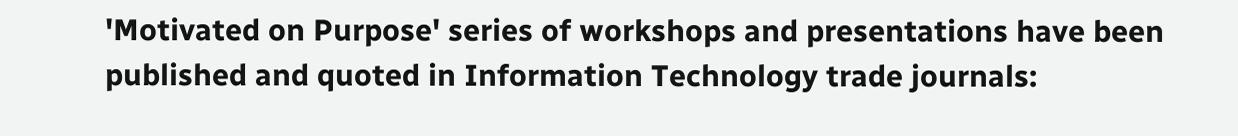'Motivated on Purpose' series of workshops and presentations have been published and quoted in Information Technology trade journals: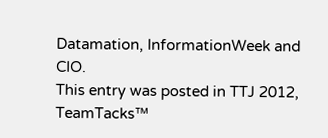Datamation, InformationWeek and CIO.
This entry was posted in TTJ 2012, TeamTacks™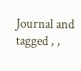Journal and tagged , ,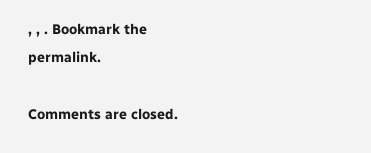, , . Bookmark the permalink.

Comments are closed.